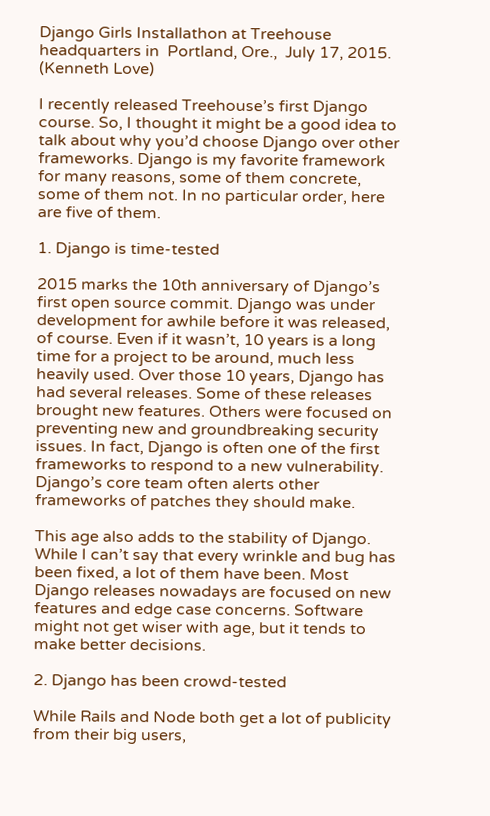Django Girls Installathon at Treehouse headquarters in  Portland, Ore.,  July 17, 2015. (Kenneth Love)

I recently released Treehouse’s first Django course. So, I thought it might be a good idea to talk about why you’d choose Django over other frameworks. Django is my favorite framework for many reasons, some of them concrete, some of them not. In no particular order, here are five of them.

1. Django is time-tested

2015 marks the 10th anniversary of Django’s first open source commit. Django was under development for awhile before it was released, of course. Even if it wasn’t, 10 years is a long time for a project to be around, much less heavily used. Over those 10 years, Django has had several releases. Some of these releases brought new features. Others were focused on preventing new and groundbreaking security issues. In fact, Django is often one of the first frameworks to respond to a new vulnerability. Django’s core team often alerts other frameworks of patches they should make.

This age also adds to the stability of Django. While I can’t say that every wrinkle and bug has been fixed, a lot of them have been. Most Django releases nowadays are focused on new features and edge case concerns. Software might not get wiser with age, but it tends to make better decisions.

2. Django has been crowd-tested

While Rails and Node both get a lot of publicity from their big users,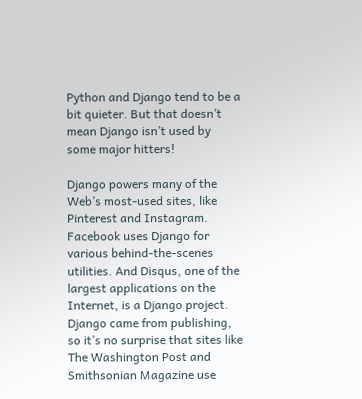Python and Django tend to be a bit quieter. But that doesn’t mean Django isn’t used by some major hitters!

Django powers many of the Web’s most-used sites, like Pinterest and Instagram. Facebook uses Django for various behind-the-scenes utilities. And Disqus, one of the largest applications on the Internet, is a Django project. Django came from publishing, so it’s no surprise that sites like The Washington Post and Smithsonian Magazine use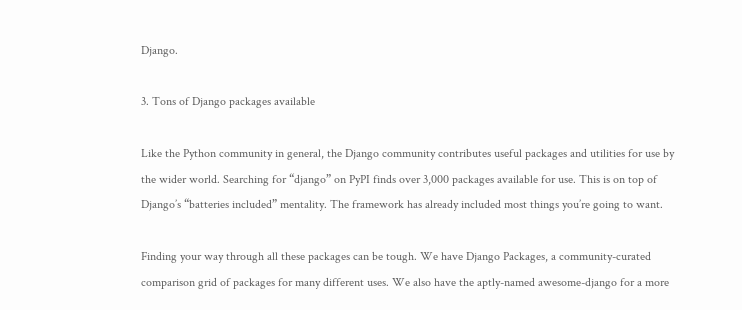Django.

3. Tons of Django packages available

Like the Python community in general, the Django community contributes useful packages and utilities for use by the wider world. Searching for “django” on PyPI finds over 3,000 packages available for use. This is on top of Django’s “batteries included” mentality. The framework has already included most things you’re going to want.

Finding your way through all these packages can be tough. We have Django Packages, a community-curated comparison grid of packages for many different uses. We also have the aptly-named awesome-django for a more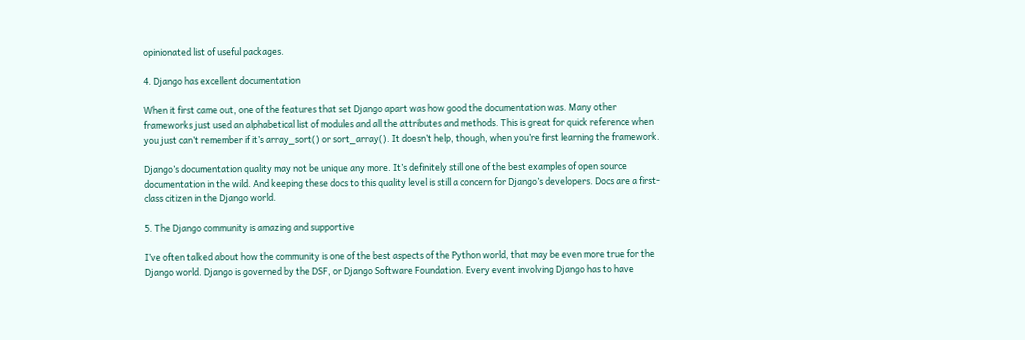opinionated list of useful packages.

4. Django has excellent documentation

When it first came out, one of the features that set Django apart was how good the documentation was. Many other frameworks just used an alphabetical list of modules and all the attributes and methods. This is great for quick reference when you just can’t remember if it’s array_sort() or sort_array(). It doesn’t help, though, when you’re first learning the framework.

Django’s documentation quality may not be unique any more. It’s definitely still one of the best examples of open source documentation in the wild. And keeping these docs to this quality level is still a concern for Django’s developers. Docs are a first-class citizen in the Django world.

5. The Django community is amazing and supportive

I’ve often talked about how the community is one of the best aspects of the Python world, that may be even more true for the Django world. Django is governed by the DSF, or Django Software Foundation. Every event involving Django has to have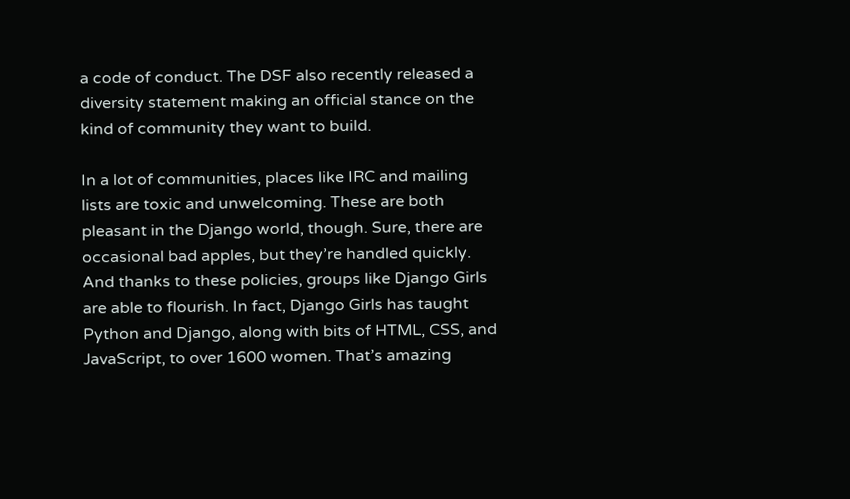a code of conduct. The DSF also recently released a diversity statement making an official stance on the kind of community they want to build.

In a lot of communities, places like IRC and mailing lists are toxic and unwelcoming. These are both pleasant in the Django world, though. Sure, there are occasional bad apples, but they’re handled quickly. And thanks to these policies, groups like Django Girls are able to flourish. In fact, Django Girls has taught Python and Django, along with bits of HTML, CSS, and JavaScript, to over 1600 women. That’s amazing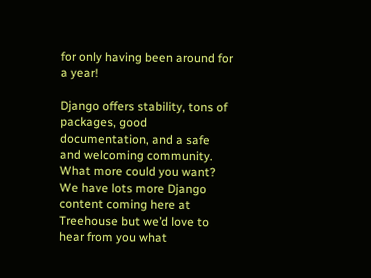for only having been around for a year!

Django offers stability, tons of packages, good documentation, and a safe and welcoming community. What more could you want? We have lots more Django content coming here at Treehouse but we’d love to hear from you what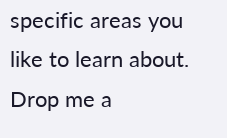specific areas you like to learn about. Drop me a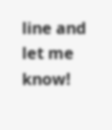line and let me know!